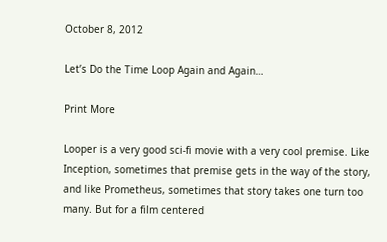October 8, 2012

Let’s Do the Time Loop Again and Again…

Print More

Looper is a very good sci-fi movie with a very cool premise. Like Inception, sometimes that premise gets in the way of the story, and like Prometheus, sometimes that story takes one turn too many. But for a film centered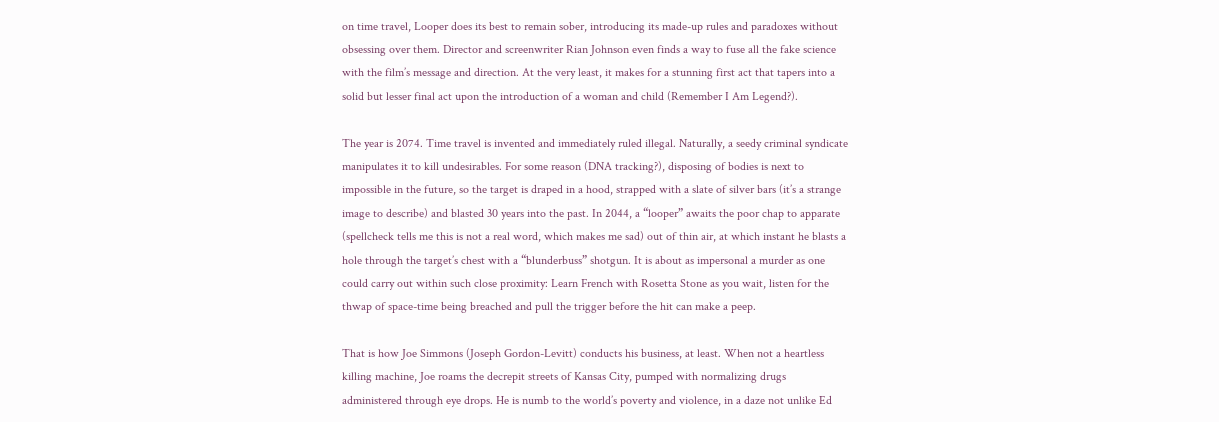on time travel, Looper does its best to remain sober, introducing its made-up rules and paradoxes without obsessing over them. Director and screenwriter Rian Johnson even finds a way to fuse all the fake science with the film’s message and direction. At the very least, it makes for a stunning first act that tapers into a solid but lesser final act upon the introduction of a woman and child (Remember I Am Legend?).

The year is 2074. Time travel is invented and immediately ruled illegal. Naturally, a seedy criminal syndicate manipulates it to kill undesirables. For some reason (DNA tracking?), disposing of bodies is next to impossible in the future, so the target is draped in a hood, strapped with a slate of silver bars (it’s a strange image to describe) and blasted 30 years into the past. In 2044, a “looper” awaits the poor chap to apparate (spellcheck tells me this is not a real word, which makes me sad) out of thin air, at which instant he blasts a hole through the target’s chest with a “blunderbuss” shotgun. It is about as impersonal a murder as one could carry out within such close proximity: Learn French with Rosetta Stone as you wait, listen for the thwap of space-time being breached and pull the trigger before the hit can make a peep.

That is how Joe Simmons (Joseph Gordon-Levitt) conducts his business, at least. When not a heartless killing machine, Joe roams the decrepit streets of Kansas City, pumped with normalizing drugs administered through eye drops. He is numb to the world’s poverty and violence, in a daze not unlike Ed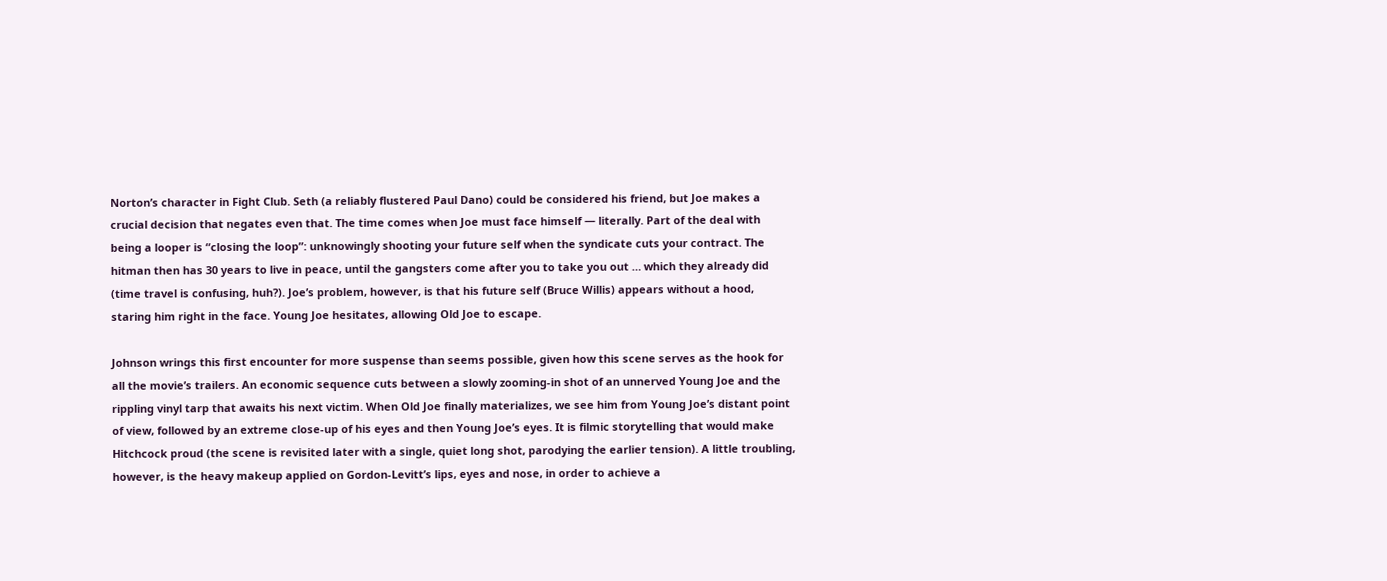Norton’s character in Fight Club. Seth (a reliably flustered Paul Dano) could be considered his friend, but Joe makes a crucial decision that negates even that. The time comes when Joe must face himself — literally. Part of the deal with being a looper is “closing the loop”: unknowingly shooting your future self when the syndicate cuts your contract. The hitman then has 30 years to live in peace, until the gangsters come after you to take you out … which they already did (time travel is confusing, huh?). Joe’s problem, however, is that his future self (Bruce Willis) appears without a hood, staring him right in the face. Young Joe hesitates, allowing Old Joe to escape.

Johnson wrings this first encounter for more suspense than seems possible, given how this scene serves as the hook for all the movie’s trailers. An economic sequence cuts between a slowly zooming-in shot of an unnerved Young Joe and the rippling vinyl tarp that awaits his next victim. When Old Joe finally materializes, we see him from Young Joe’s distant point of view, followed by an extreme close-up of his eyes and then Young Joe’s eyes. It is filmic storytelling that would make Hitchcock proud (the scene is revisited later with a single, quiet long shot, parodying the earlier tension). A little troubling, however, is the heavy makeup applied on Gordon-Levitt’s lips, eyes and nose, in order to achieve a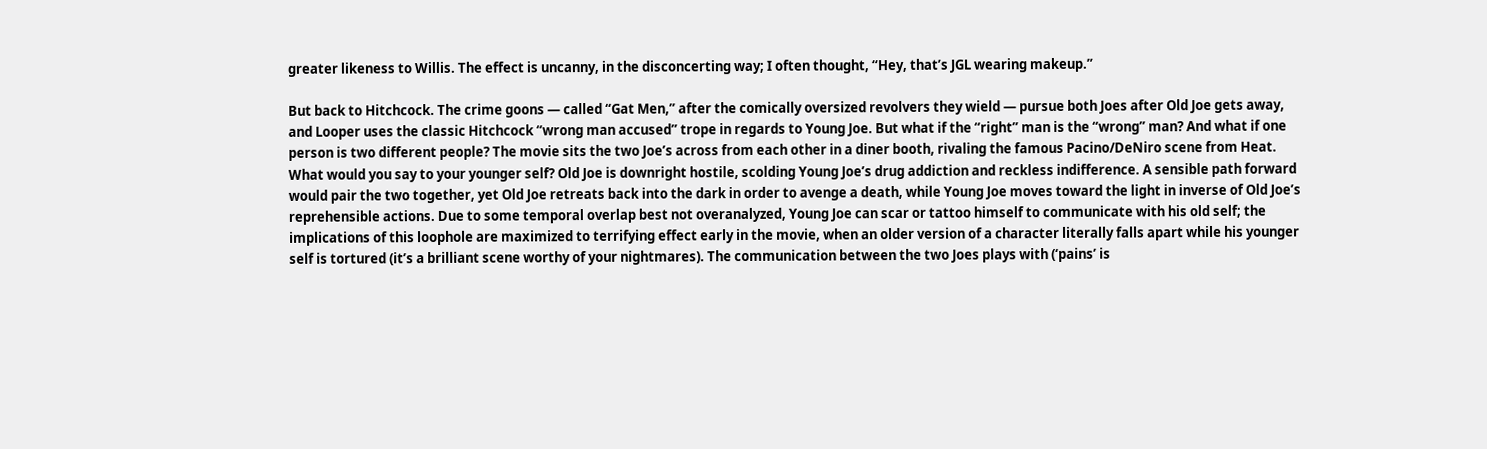greater likeness to Willis. The effect is uncanny, in the disconcerting way; I often thought, “Hey, that’s JGL wearing makeup.”

But back to Hitchcock. The crime goons — called “Gat Men,” after the comically oversized revolvers they wield — pursue both Joes after Old Joe gets away, and Looper uses the classic Hitchcock “wrong man accused” trope in regards to Young Joe. But what if the “right” man is the “wrong” man? And what if one person is two different people? The movie sits the two Joe’s across from each other in a diner booth, rivaling the famous Pacino/DeNiro scene from Heat. What would you say to your younger self? Old Joe is downright hostile, scolding Young Joe’s drug addiction and reckless indifference. A sensible path forward would pair the two together, yet Old Joe retreats back into the dark in order to avenge a death, while Young Joe moves toward the light in inverse of Old Joe’s reprehensible actions. Due to some temporal overlap best not overanalyzed, Young Joe can scar or tattoo himself to communicate with his old self; the implications of this loophole are maximized to terrifying effect early in the movie, when an older version of a character literally falls apart while his younger self is tortured (it’s a brilliant scene worthy of your nightmares). The communication between the two Joes plays with (‘pains’ is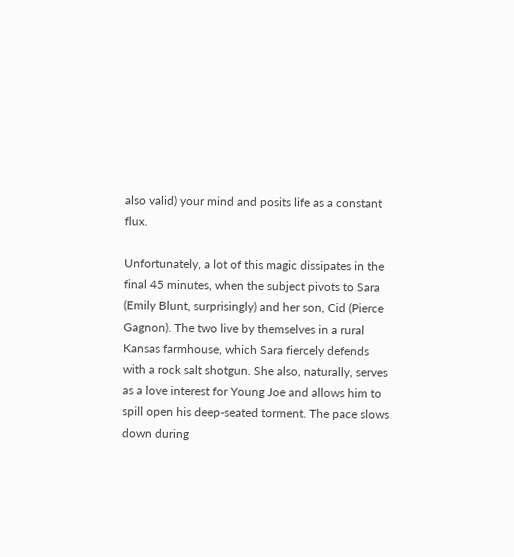also valid) your mind and posits life as a constant flux.

Unfortunately, a lot of this magic dissipates in the final 45 minutes, when the subject pivots to Sara (Emily Blunt, surprisingly) and her son, Cid (Pierce Gagnon). The two live by themselves in a rural Kansas farmhouse, which Sara fiercely defends with a rock salt shotgun. She also, naturally, serves as a love interest for Young Joe and allows him to spill open his deep-seated torment. The pace slows down during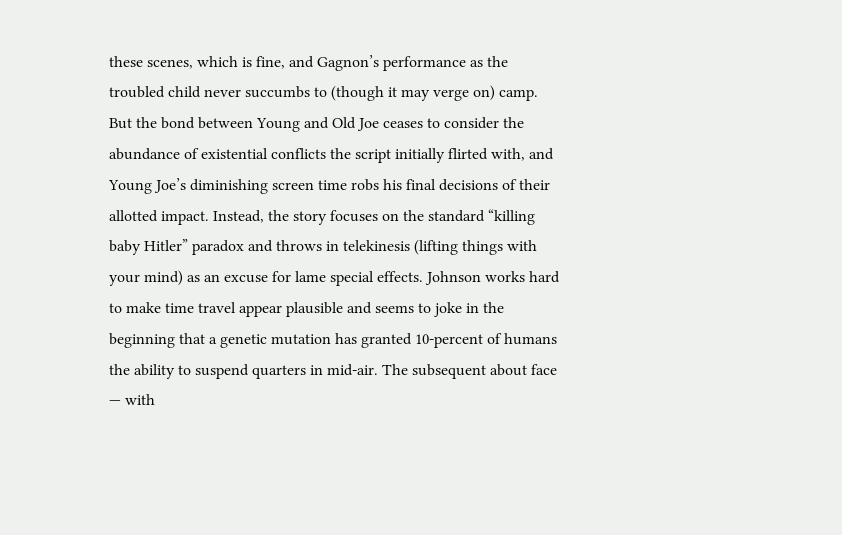these scenes, which is fine, and Gagnon’s performance as the troubled child never succumbs to (though it may verge on) camp. But the bond between Young and Old Joe ceases to consider the abundance of existential conflicts the script initially flirted with, and Young Joe’s diminishing screen time robs his final decisions of their allotted impact. Instead, the story focuses on the standard “killing baby Hitler” paradox and throws in telekinesis (lifting things with your mind) as an excuse for lame special effects. Johnson works hard to make time travel appear plausible and seems to joke in the beginning that a genetic mutation has granted 10-percent of humans the ability to suspend quarters in mid-air. The subsequent about face — with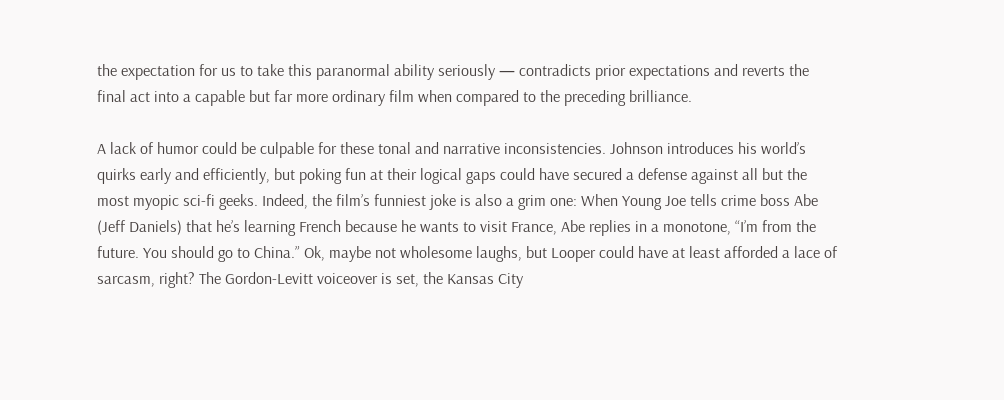the expectation for us to take this paranormal ability seriously — contradicts prior expectations and reverts the final act into a capable but far more ordinary film when compared to the preceding brilliance.

A lack of humor could be culpable for these tonal and narrative inconsistencies. Johnson introduces his world’s quirks early and efficiently, but poking fun at their logical gaps could have secured a defense against all but the most myopic sci-fi geeks. Indeed, the film’s funniest joke is also a grim one: When Young Joe tells crime boss Abe (Jeff Daniels) that he’s learning French because he wants to visit France, Abe replies in a monotone, “I’m from the future. You should go to China.” Ok, maybe not wholesome laughs, but Looper could have at least afforded a lace of sarcasm, right? The Gordon-Levitt voiceover is set, the Kansas City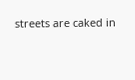streets are caked in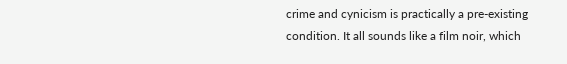crime and cynicism is practically a pre-existing condition. It all sounds like a film noir, which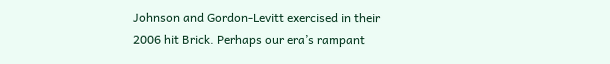Johnson and Gordon-Levitt exercised in their 2006 hit Brick. Perhaps our era’s rampant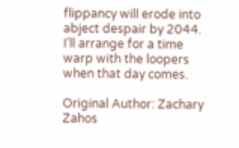flippancy will erode into abject despair by 2044. I’ll arrange for a time warp with the loopers when that day comes.

Original Author: Zachary Zahos